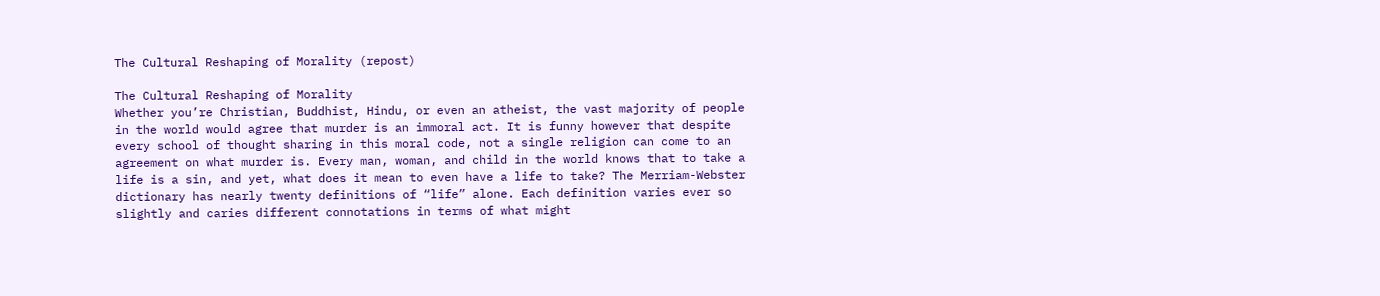The Cultural Reshaping of Morality (repost)

The Cultural Reshaping of Morality
Whether you’re Christian, Buddhist, Hindu, or even an atheist, the vast majority of people in the world would agree that murder is an immoral act. It is funny however that despite every school of thought sharing in this moral code, not a single religion can come to an agreement on what murder is. Every man, woman, and child in the world knows that to take a life is a sin, and yet, what does it mean to even have a life to take? The Merriam-Webster dictionary has nearly twenty definitions of “life” alone. Each definition varies ever so slightly and caries different connotations in terms of what might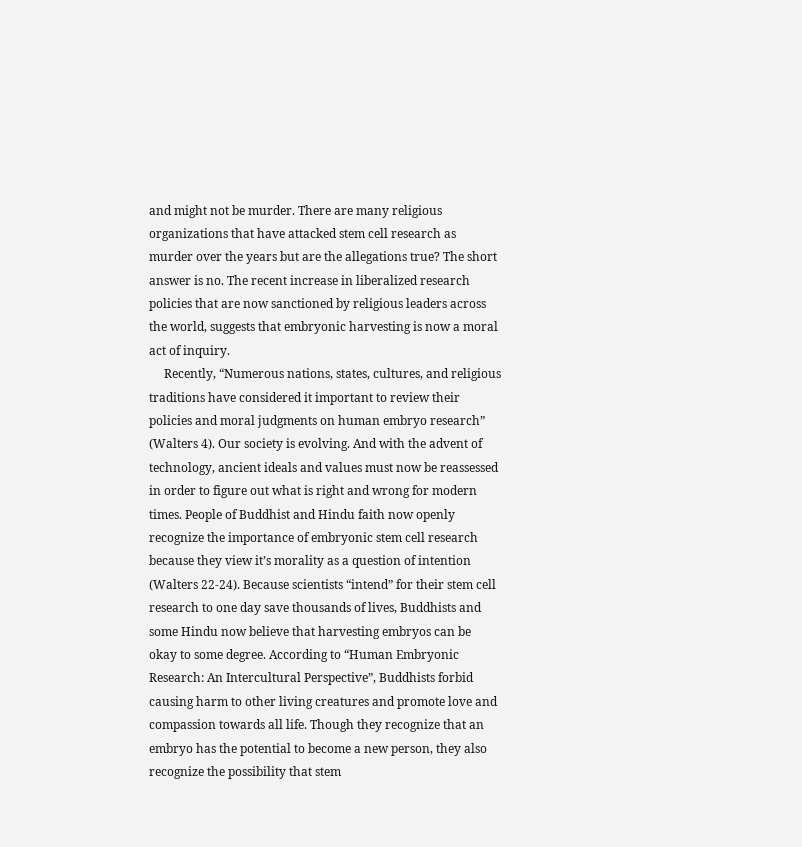and might not be murder. There are many religious organizations that have attacked stem cell research as murder over the years but are the allegations true? The short answer is no. The recent increase in liberalized research policies that are now sanctioned by religious leaders across the world, suggests that embryonic harvesting is now a moral act of inquiry.
     Recently, “Numerous nations, states, cultures, and religious traditions have considered it important to review their policies and moral judgments on human embryo research” (Walters 4). Our society is evolving. And with the advent of technology, ancient ideals and values must now be reassessed in order to figure out what is right and wrong for modern times. People of Buddhist and Hindu faith now openly recognize the importance of embryonic stem cell research because they view it’s morality as a question of intention (Walters 22-24). Because scientists “intend” for their stem cell research to one day save thousands of lives, Buddhists and some Hindu now believe that harvesting embryos can be okay to some degree. According to “Human Embryonic Research: An Intercultural Perspective”, Buddhists forbid causing harm to other living creatures and promote love and compassion towards all life. Though they recognize that an embryo has the potential to become a new person, they also recognize the possibility that stem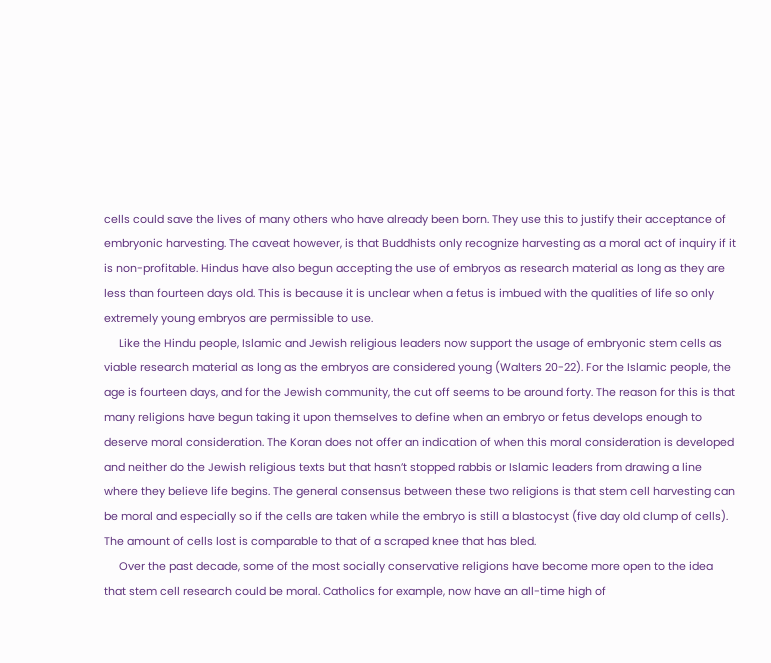cells could save the lives of many others who have already been born. They use this to justify their acceptance of embryonic harvesting. The caveat however, is that Buddhists only recognize harvesting as a moral act of inquiry if it is non-profitable. Hindus have also begun accepting the use of embryos as research material as long as they are less than fourteen days old. This is because it is unclear when a fetus is imbued with the qualities of life so only extremely young embryos are permissible to use.
     Like the Hindu people, Islamic and Jewish religious leaders now support the usage of embryonic stem cells as viable research material as long as the embryos are considered young (Walters 20-22). For the Islamic people, the age is fourteen days, and for the Jewish community, the cut off seems to be around forty. The reason for this is that many religions have begun taking it upon themselves to define when an embryo or fetus develops enough to deserve moral consideration. The Koran does not offer an indication of when this moral consideration is developed and neither do the Jewish religious texts but that hasn’t stopped rabbis or Islamic leaders from drawing a line where they believe life begins. The general consensus between these two religions is that stem cell harvesting can be moral and especially so if the cells are taken while the embryo is still a blastocyst (five day old clump of cells). The amount of cells lost is comparable to that of a scraped knee that has bled.
     Over the past decade, some of the most socially conservative religions have become more open to the idea that stem cell research could be moral. Catholics for example, now have an all-time high of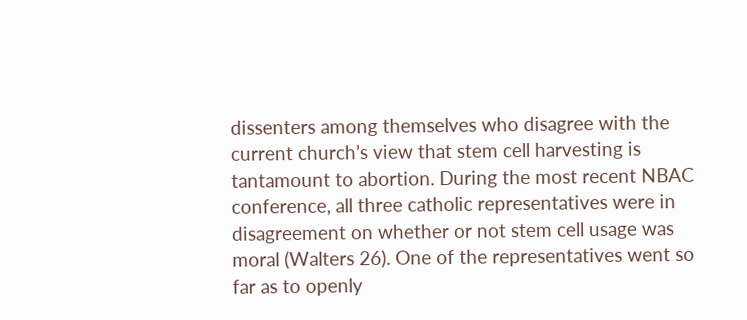dissenters among themselves who disagree with the current church’s view that stem cell harvesting is tantamount to abortion. During the most recent NBAC conference, all three catholic representatives were in disagreement on whether or not stem cell usage was moral (Walters 26). One of the representatives went so far as to openly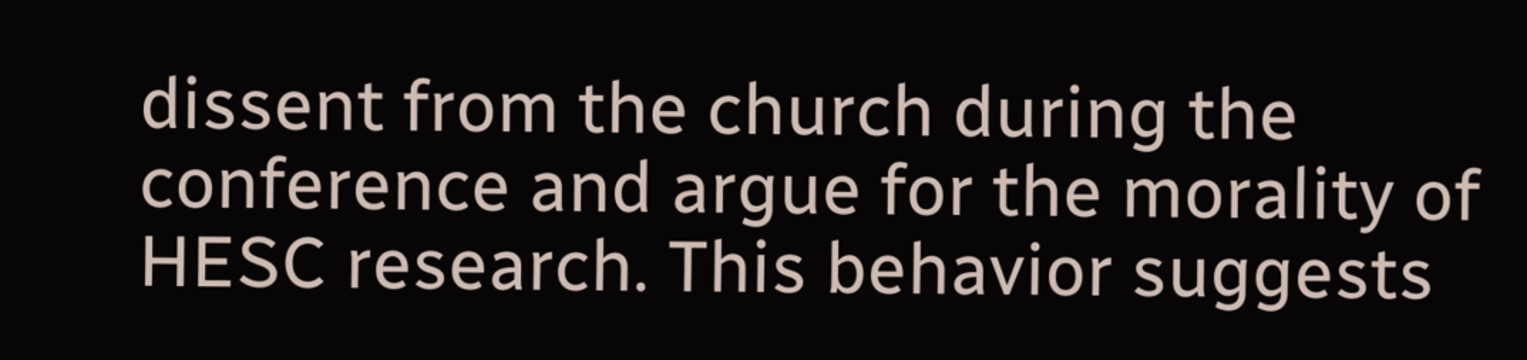dissent from the church during the conference and argue for the morality of HESC research. This behavior suggests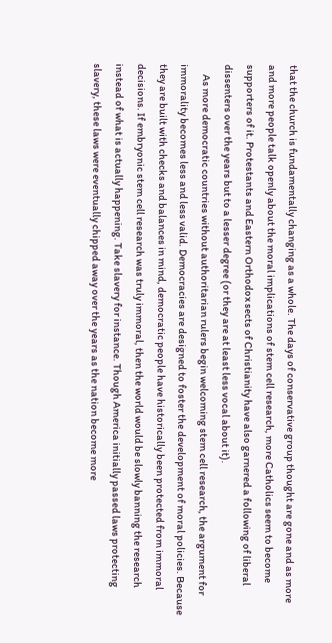that the church is fundamentally changing as a whole. The days of conservative group thought are gone and as more and more people talk openly about the moral implications of stem cell research, more Catholics seem to become supporters of it. Protestants and Eastern Orthodox sects of Christianity have also garnered a following of liberal dissenters over the years but to a lesser degree (or they are at least less vocal about it).
     As more democratic countries without authoritarian rulers begin welcoming stem cell research, the argument for immorality becomes less and less valid. Democracies are designed to foster the development of moral policies. Because they are built with checks and balances in mind, democratic people have historically been protected from immoral decisions. If embryonic stem cell research was truly immoral, then the world would be slowly banning the research instead of what is actually happening. Take slavery for instance. Though America initially passed laws protecting slavery, these laws were eventually chipped away over the years as the nation become more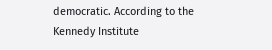democratic. According to the Kennedy Institute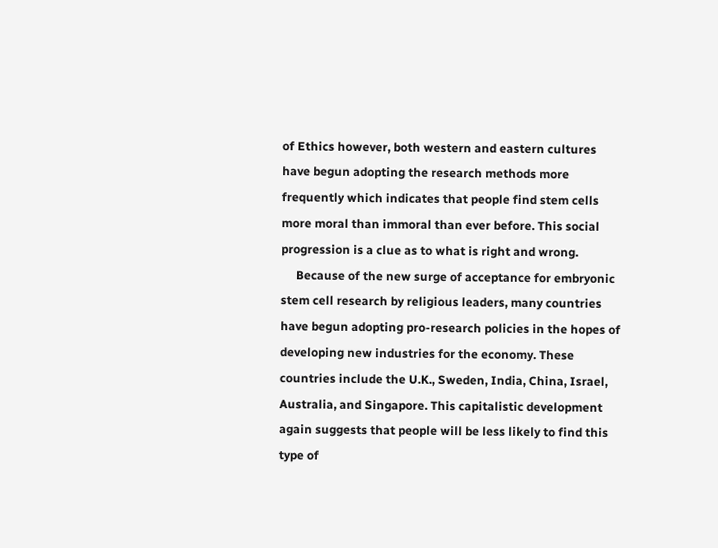of Ethics however, both western and eastern cultures have begun adopting the research methods more frequently which indicates that people find stem cells more moral than immoral than ever before. This social progression is a clue as to what is right and wrong.
     Because of the new surge of acceptance for embryonic stem cell research by religious leaders, many countries have begun adopting pro-research policies in the hopes of developing new industries for the economy. These countries include the U.K., Sweden, India, China, Israel, Australia, and Singapore. This capitalistic development again suggests that people will be less likely to find this type of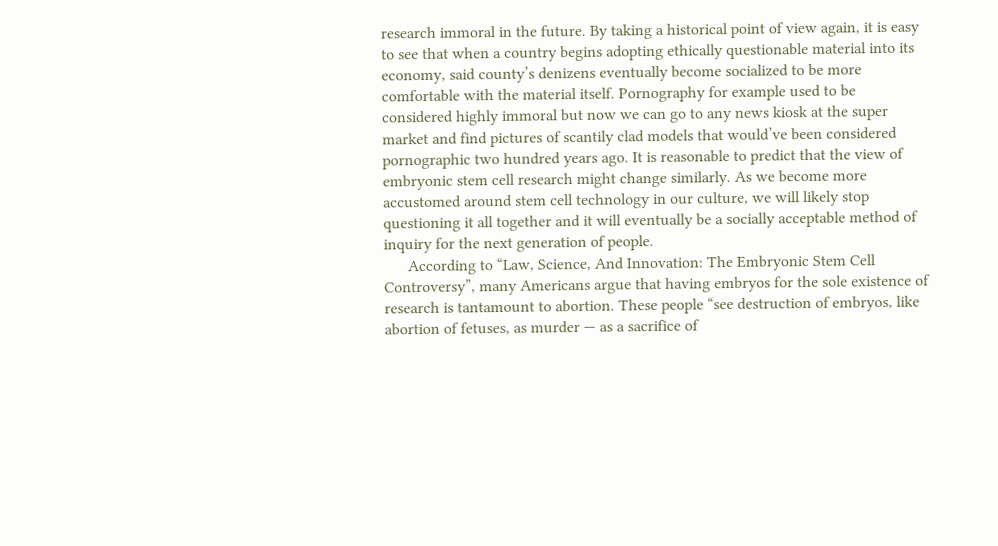research immoral in the future. By taking a historical point of view again, it is easy to see that when a country begins adopting ethically questionable material into its economy, said county’s denizens eventually become socialized to be more comfortable with the material itself. Pornography for example used to be considered highly immoral but now we can go to any news kiosk at the super market and find pictures of scantily clad models that would’ve been considered pornographic two hundred years ago. It is reasonable to predict that the view of embryonic stem cell research might change similarly. As we become more accustomed around stem cell technology in our culture, we will likely stop questioning it all together and it will eventually be a socially acceptable method of inquiry for the next generation of people.
      According to “Law, Science, And Innovation: The Embryonic Stem Cell Controversy”, many Americans argue that having embryos for the sole existence of research is tantamount to abortion. These people “see destruction of embryos, like abortion of fetuses, as murder — as a sacrifice of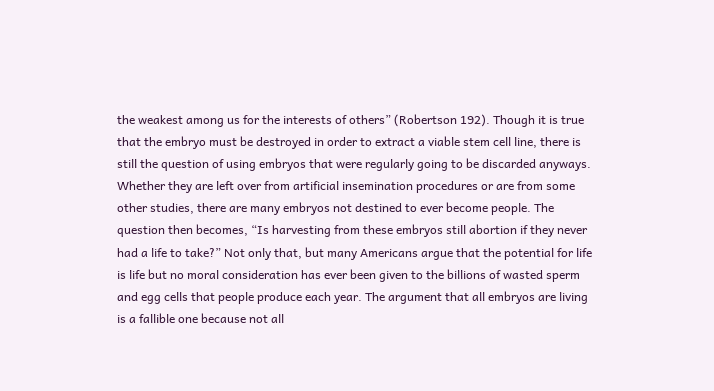the weakest among us for the interests of others” (Robertson 192). Though it is true that the embryo must be destroyed in order to extract a viable stem cell line, there is still the question of using embryos that were regularly going to be discarded anyways. Whether they are left over from artificial insemination procedures or are from some other studies, there are many embryos not destined to ever become people. The question then becomes, “Is harvesting from these embryos still abortion if they never had a life to take?” Not only that, but many Americans argue that the potential for life is life but no moral consideration has ever been given to the billions of wasted sperm and egg cells that people produce each year. The argument that all embryos are living is a fallible one because not all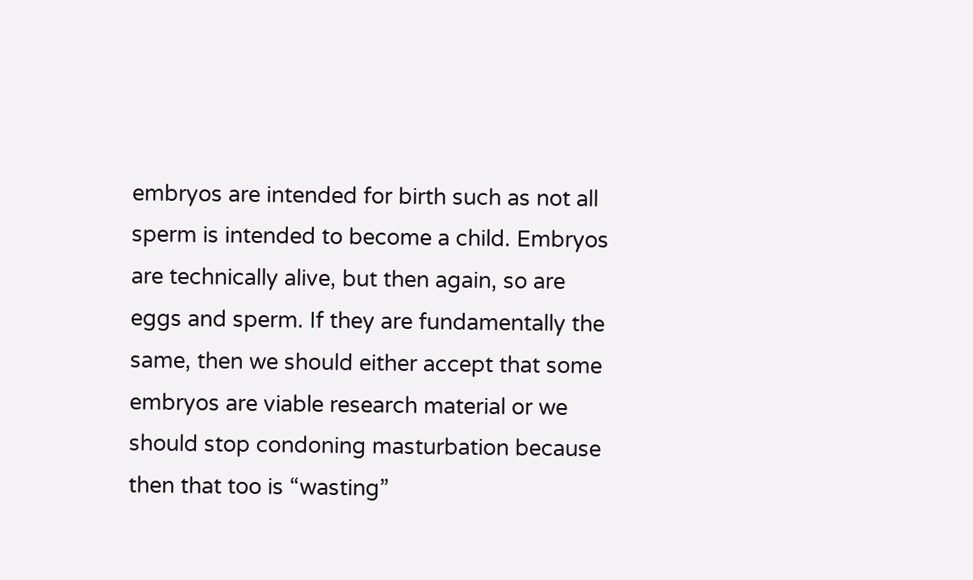embryos are intended for birth such as not all sperm is intended to become a child. Embryos are technically alive, but then again, so are eggs and sperm. If they are fundamentally the same, then we should either accept that some embryos are viable research material or we should stop condoning masturbation because then that too is “wasting”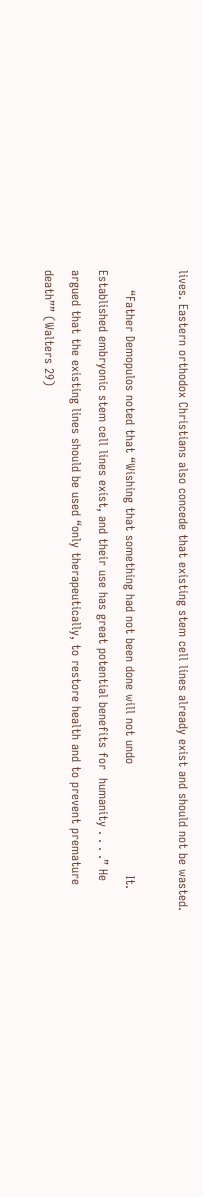lives. Eastern orthodox Christians also concede that existing stem cell lines already exist and should not be wasted.

     “Father Demopulos noted that “Wishing that something had not been done will not undo                            It. Established embryonic stem cell lines exist, and their use has great potential benefits for  humanity . . . .” He argued that the existing lines should be used “only therapeutically, to restore health and to prevent premature death”” (Walters 29)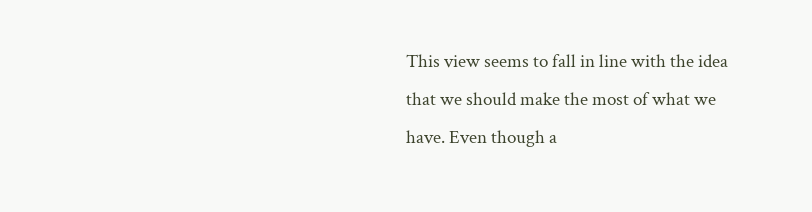This view seems to fall in line with the idea that we should make the most of what we have. Even though a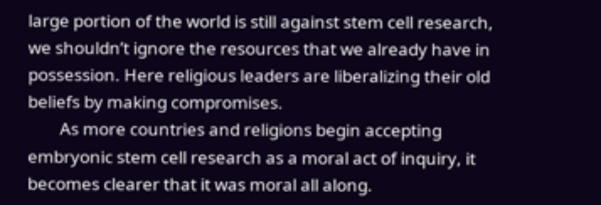large portion of the world is still against stem cell research, we shouldn’t ignore the resources that we already have in possession. Here religious leaders are liberalizing their old beliefs by making compromises.
        As more countries and religions begin accepting embryonic stem cell research as a moral act of inquiry, it becomes clearer that it was moral all along.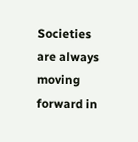Societies are always moving forward in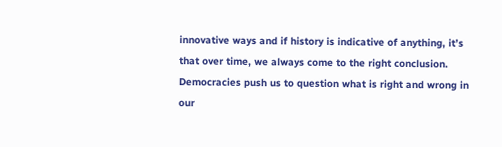innovative ways and if history is indicative of anything, it’s that over time, we always come to the right conclusion. Democracies push us to question what is right and wrong in our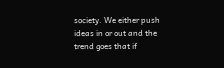society. We either push ideas in or out and the trend goes that if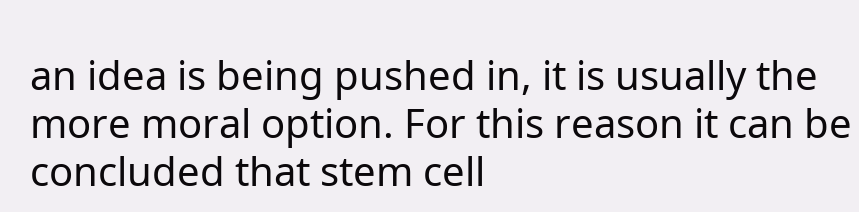an idea is being pushed in, it is usually the more moral option. For this reason it can be concluded that stem cell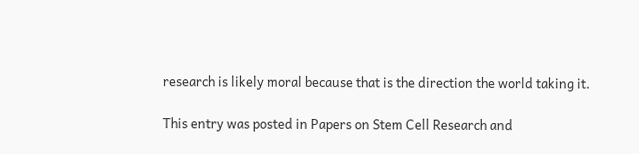research is likely moral because that is the direction the world taking it.

This entry was posted in Papers on Stem Cell Research and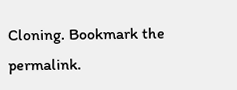Cloning. Bookmark the permalink.